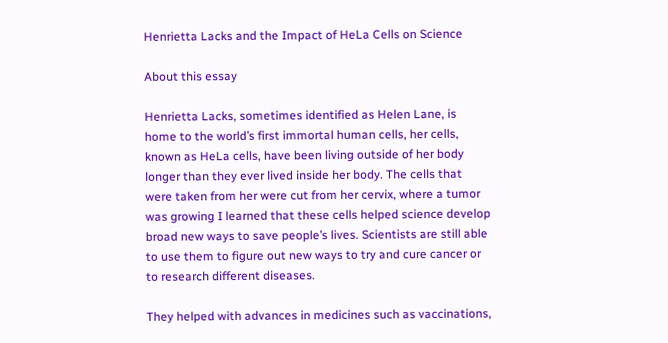Henrietta Lacks and the Impact of HeLa Cells on Science

About this essay

Henrietta Lacks, sometimes identified as Helen Lane, is home to the world’s first immortal human cells, her cells, known as HeLa cells, have been living outside of her body longer than they ever lived inside her body. The cells that were taken from her were cut from her cervix, where a tumor was growing I learned that these cells helped science develop broad new ways to save people’s lives. Scientists are still able to use them to figure out new ways to try and cure cancer or to research different diseases.

They helped with advances in medicines such as vaccinations,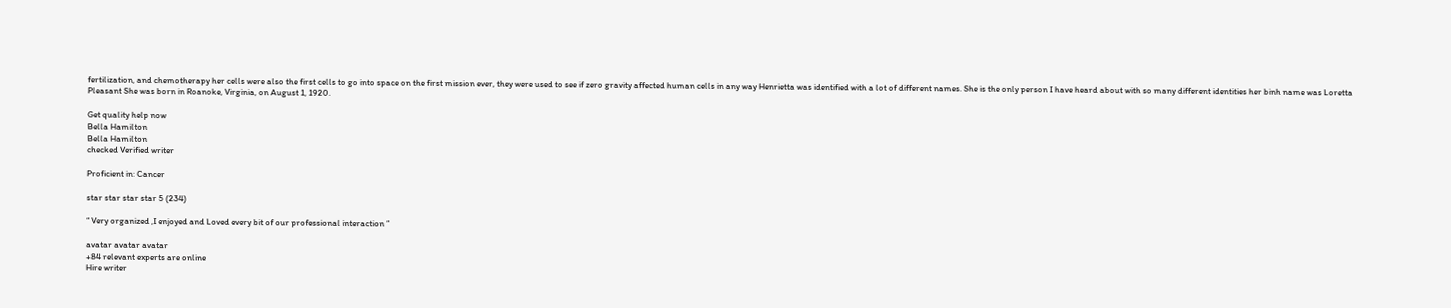fertilization, and chemotherapy her cells were also the first cells to go into space on the first mission ever, they were used to see if zero gravity affected human cells in any way Henrietta was identified with a lot of different names. She is the only person I have heard about with so many different identities her binh name was Loretta Pleasant She was born in Roanoke, Virginia, on August 1, 1920.

Get quality help now
Bella Hamilton
Bella Hamilton
checked Verified writer

Proficient in: Cancer

star star star star 5 (234)

“ Very organized ,I enjoyed and Loved every bit of our professional interaction ”

avatar avatar avatar
+84 relevant experts are online
Hire writer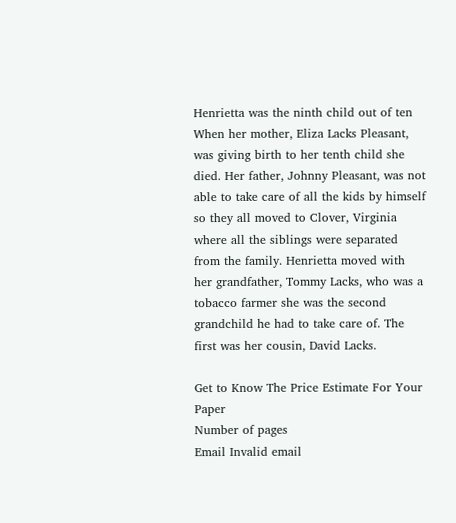Henrietta was the ninth child out of ten When her mother, Eliza Lacks Pleasant, was giving birth to her tenth child she died. Her father, Johnny Pleasant, was not able to take care of all the kids by himself so they all moved to Clover, Virginia where all the siblings were separated from the family. Henrietta moved with her grandfather, Tommy Lacks, who was a tobacco farmer she was the second grandchild he had to take care of. The first was her cousin, David Lacks.

Get to Know The Price Estimate For Your Paper
Number of pages
Email Invalid email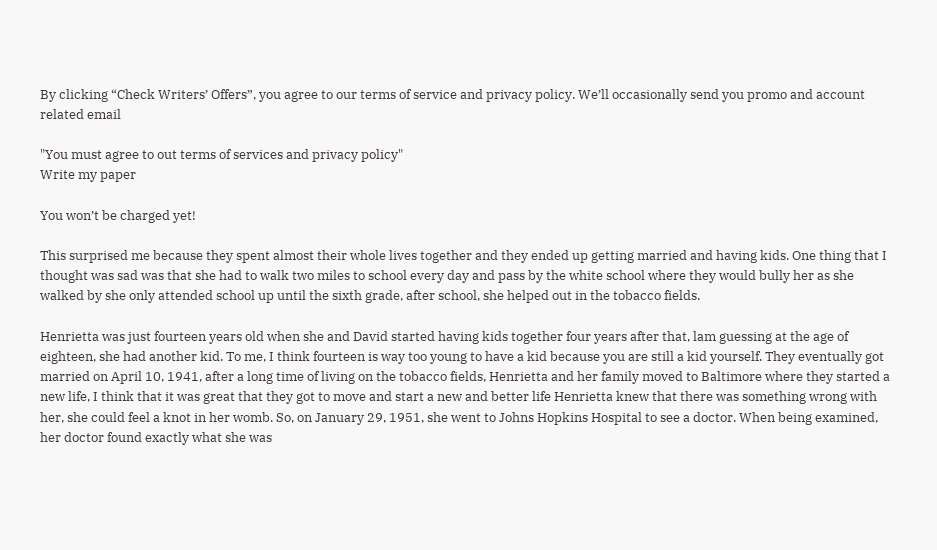By clicking “Check Writers’ Offers”, you agree to our terms of service and privacy policy. We’ll occasionally send you promo and account related email

"You must agree to out terms of services and privacy policy"
Write my paper

You won’t be charged yet!

This surprised me because they spent almost their whole lives together and they ended up getting married and having kids. One thing that I thought was sad was that she had to walk two miles to school every day and pass by the white school where they would bully her as she walked by she only attended school up until the sixth grade, after school, she helped out in the tobacco fields.

Henrietta was just fourteen years old when she and David started having kids together four years after that, lam guessing at the age of eighteen, she had another kid. To me, I think fourteen is way too young to have a kid because you are still a kid yourself. They eventually got married on April 10, 1941, after a long time of living on the tobacco fields, Henrietta and her family moved to Baltimore where they started a new life, I think that it was great that they got to move and start a new and better life Henrietta knew that there was something wrong with her, she could feel a knot in her womb. So, on January 29, 1951, she went to Johns Hopkins Hospital to see a doctor. When being examined, her doctor found exactly what she was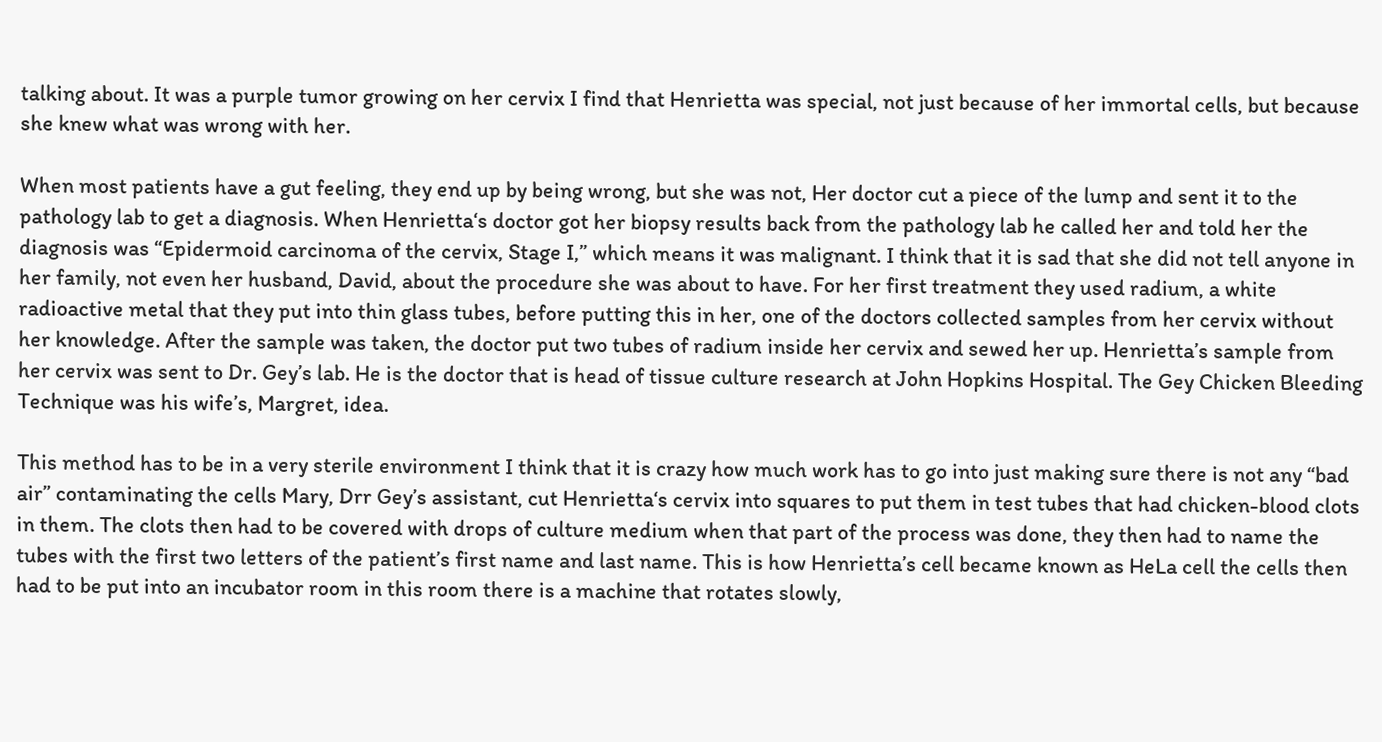talking about. It was a purple tumor growing on her cervix I find that Henrietta was special, not just because of her immortal cells, but because she knew what was wrong with her.

When most patients have a gut feeling, they end up by being wrong, but she was not, Her doctor cut a piece of the lump and sent it to the pathology lab to get a diagnosis. When Henrietta‘s doctor got her biopsy results back from the pathology lab he called her and told her the diagnosis was “Epidermoid carcinoma of the cervix, Stage I,” which means it was malignant. I think that it is sad that she did not tell anyone in her family, not even her husband, David, about the procedure she was about to have. For her first treatment they used radium, a white radioactive metal that they put into thin glass tubes, before putting this in her, one of the doctors collected samples from her cervix without her knowledge. After the sample was taken, the doctor put two tubes of radium inside her cervix and sewed her up. Henrietta’s sample from her cervix was sent to Dr. Gey’s lab. He is the doctor that is head of tissue culture research at John Hopkins Hospital. The Gey Chicken Bleeding Technique was his wife’s, Margret, idea.

This method has to be in a very sterile environment I think that it is crazy how much work has to go into just making sure there is not any “bad air” contaminating the cells Mary, Drr Gey’s assistant, cut Henrietta‘s cervix into squares to put them in test tubes that had chicken-blood clots in them. The clots then had to be covered with drops of culture medium when that part of the process was done, they then had to name the tubes with the first two letters of the patient’s first name and last name. This is how Henrietta’s cell became known as HeLa cell the cells then had to be put into an incubator room in this room there is a machine that rotates slowly,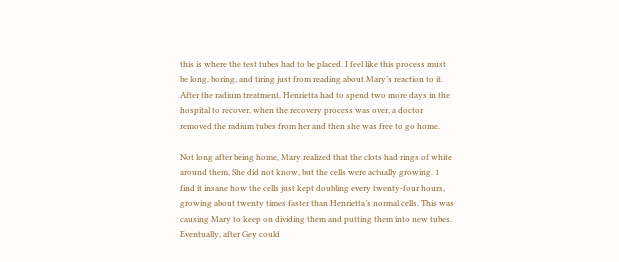this is where the test tubes had to be placed. I feel like this process must be long, boring, and tiring just from reading about Mary’s reaction to it. After the radium treatment, Henrietta had to spend two more days in the hospital to recover, when the recovery process was over, a doctor removed the radium tubes from her and then she was free to go home.

Not long after being home, Mary realized that the clots had rings of white around them, She did not know, but the cells were actually growing. 1 find it insane how the cells just kept doubling every twenty-four hours, growing about twenty times faster than Henrietta’s normal cells. This was causing Mary to keep on dividing them and putting them into new tubes. Eventually, after Gey could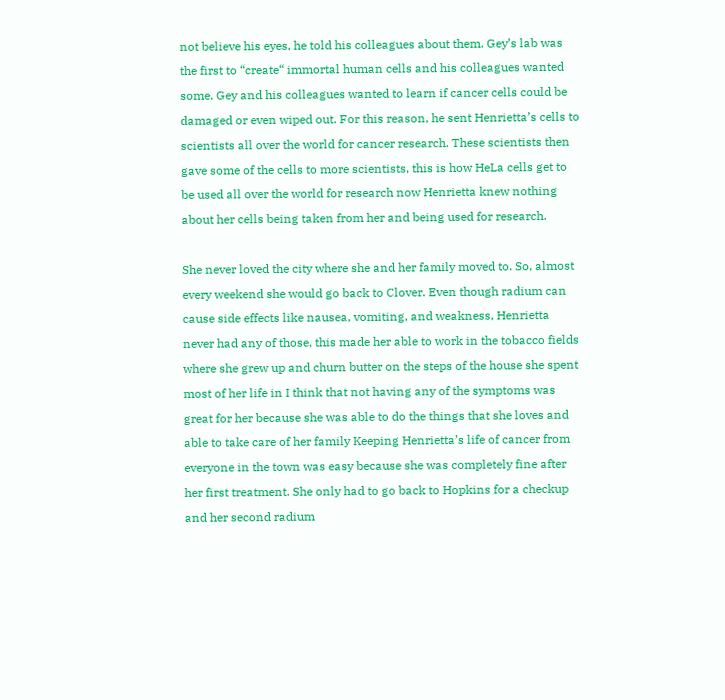not believe his eyes, he told his colleagues about them. Gey’s lab was the first to “create“ immortal human cells and his colleagues wanted some. Gey and his colleagues wanted to learn if cancer cells could be damaged or even wiped out. For this reason, he sent Henrietta’s cells to scientists all over the world for cancer research. These scientists then gave some of the cells to more scientists, this is how HeLa cells get to be used all over the world for research now Henrietta knew nothing about her cells being taken from her and being used for research.

She never loved the city where she and her family moved to. So, almost every weekend she would go back to Clover. Even though radium can cause side effects like nausea, vomiting, and weakness, Henrietta never had any of those, this made her able to work in the tobacco fields where she grew up and churn butter on the steps of the house she spent most of her life in I think that not having any of the symptoms was great for her because she was able to do the things that she loves and able to take care of her family Keeping Henrietta’s life of cancer from everyone in the town was easy because she was completely fine after her first treatment. She only had to go back to Hopkins for a checkup and her second radium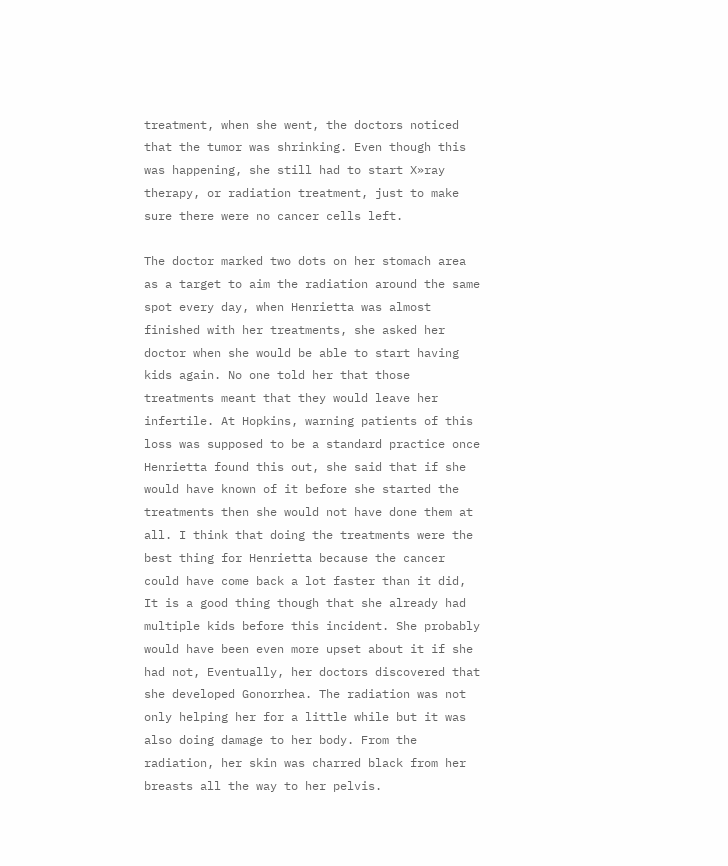treatment, when she went, the doctors noticed that the tumor was shrinking. Even though this was happening, she still had to start X»ray therapy, or radiation treatment, just to make sure there were no cancer cells left.

The doctor marked two dots on her stomach area as a target to aim the radiation around the same spot every day, when Henrietta was almost finished with her treatments, she asked her doctor when she would be able to start having kids again. No one told her that those treatments meant that they would leave her infertile. At Hopkins, warning patients of this loss was supposed to be a standard practice once Henrietta found this out, she said that if she would have known of it before she started the treatments then she would not have done them at all. I think that doing the treatments were the best thing for Henrietta because the cancer could have come back a lot faster than it did, It is a good thing though that she already had multiple kids before this incident. She probably would have been even more upset about it if she had not, Eventually, her doctors discovered that she developed Gonorrhea. The radiation was not only helping her for a little while but it was also doing damage to her body. From the radiation, her skin was charred black from her breasts all the way to her pelvis.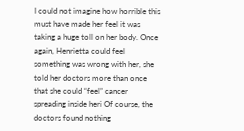I could not imagine how horrible this must have made her feel it was taking a huge toll on her body. Once again, Henrietta could feel something was wrong with her, she told her doctors more than once that she could “feel” cancer spreading inside heri Of course, the doctors found nothing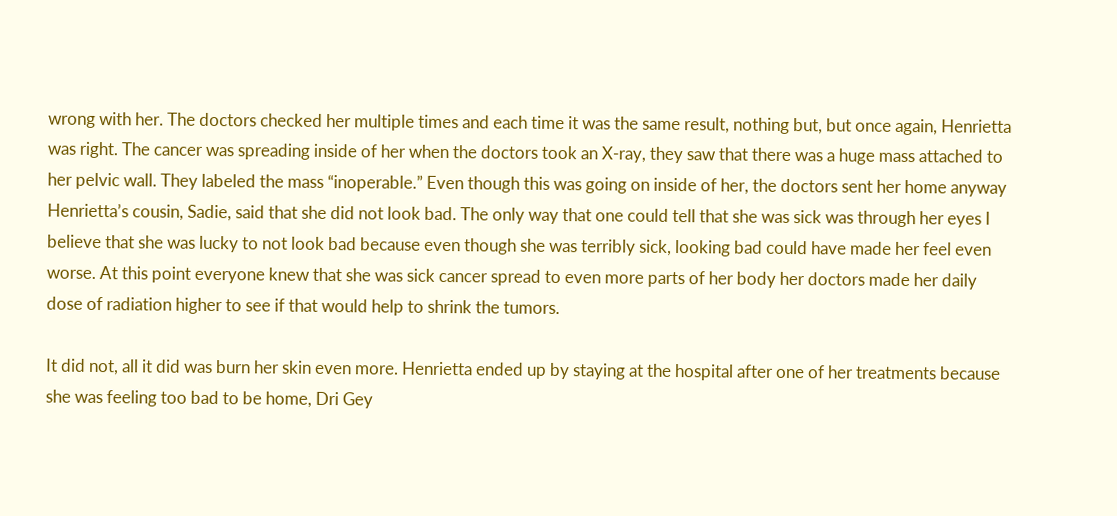wrong with her. The doctors checked her multiple times and each time it was the same result, nothing but, but once again, Henrietta was right. The cancer was spreading inside of her when the doctors took an X-ray, they saw that there was a huge mass attached to her pelvic wall. They labeled the mass “inoperable.” Even though this was going on inside of her, the doctors sent her home anyway Henrietta’s cousin, Sadie, said that she did not look bad. The only way that one could tell that she was sick was through her eyes I believe that she was lucky to not look bad because even though she was terribly sick, looking bad could have made her feel even worse. At this point everyone knew that she was sick cancer spread to even more parts of her body her doctors made her daily dose of radiation higher to see if that would help to shrink the tumors.

It did not, all it did was burn her skin even more. Henrietta ended up by staying at the hospital after one of her treatments because she was feeling too bad to be home, Dri Gey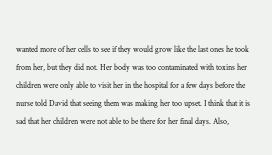wanted more of her cells to see if they would grow like the last ones he took from her, but they did not. Her body was too contaminated with toxins her children were only able to visit her in the hospital for a few days before the nurse told David that seeing them was making her too upset. I think that it is sad that her children were not able to be there for her final days. Also,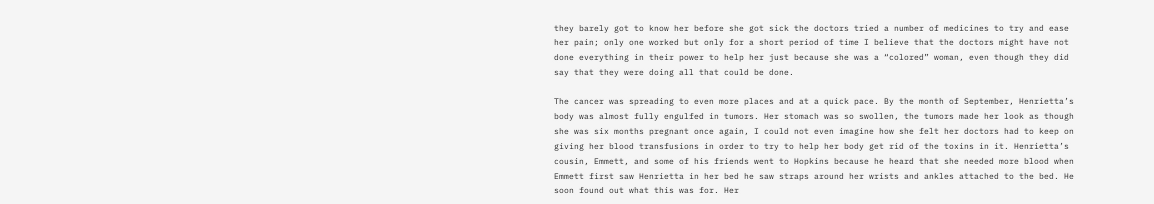they barely got to know her before she got sick the doctors tried a number of medicines to try and ease her pain; only one worked but only for a short period of time I believe that the doctors might have not done everything in their power to help her just because she was a “colored” woman, even though they did say that they were doing all that could be done.

The cancer was spreading to even more places and at a quick pace. By the month of September, Henrietta’s body was almost fully engulfed in tumors. Her stomach was so swollen, the tumors made her look as though she was six months pregnant once again, I could not even imagine how she felt her doctors had to keep on giving her blood transfusions in order to try to help her body get rid of the toxins in it. Henrietta’s cousin, Emmett, and some of his friends went to Hopkins because he heard that she needed more blood when Emmett first saw Henrietta in her bed he saw straps around her wrists and ankles attached to the bed. He soon found out what this was for. Her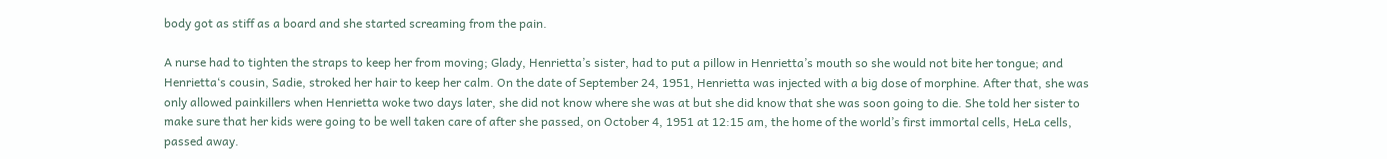body got as stiff as a board and she started screaming from the pain.

A nurse had to tighten the straps to keep her from moving; Glady, Henrietta’s sister, had to put a pillow in Henrietta’s mouth so she would not bite her tongue; and Henrietta‘s cousin, Sadie, stroked her hair to keep her calm. On the date of September 24, 1951, Henrietta was injected with a big dose of morphine. After that, she was only allowed painkillers when Henrietta woke two days later, she did not know where she was at but she did know that she was soon going to die. She told her sister to make sure that her kids were going to be well taken care of after she passed, on October 4, 1951 at 12:15 am, the home of the world’s first immortal cells, HeLa cells, passed away.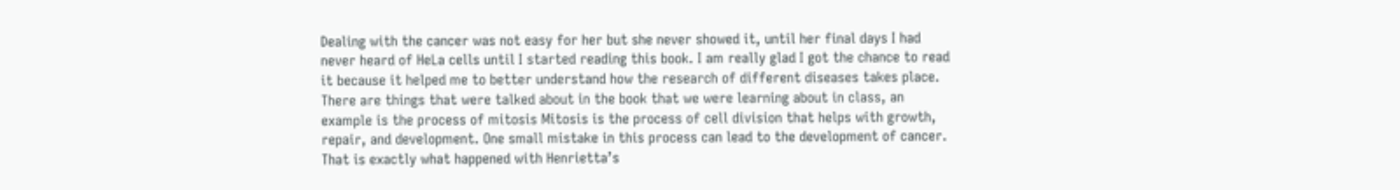Dealing with the cancer was not easy for her but she never showed it, until her final days I had never heard of HeLa cells until I started reading this book. I am really glad I got the chance to read it because it helped me to better understand how the research of different diseases takes place. There are things that were talked about in the book that we were learning about in class, an example is the process of mitosis Mitosis is the process of cell division that helps with growth, repair, and development. One small mistake in this process can lead to the development of cancer. That is exactly what happened with Henrietta’s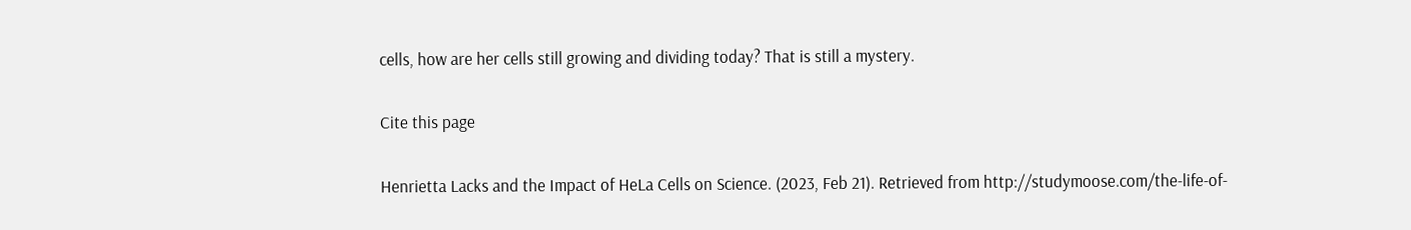cells, how are her cells still growing and dividing today? That is still a mystery.

Cite this page

Henrietta Lacks and the Impact of HeLa Cells on Science. (2023, Feb 21). Retrieved from http://studymoose.com/the-life-of-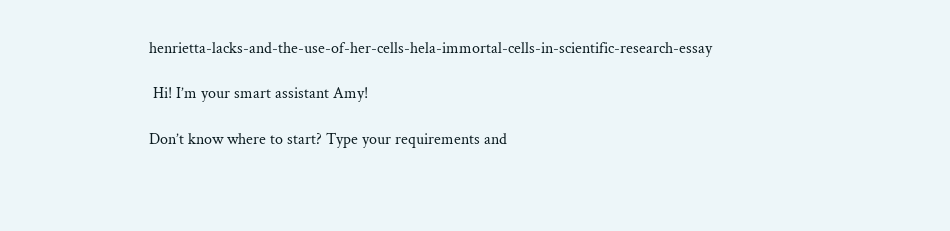henrietta-lacks-and-the-use-of-her-cells-hela-immortal-cells-in-scientific-research-essay

 Hi! I’m your smart assistant Amy!

Don’t know where to start? Type your requirements and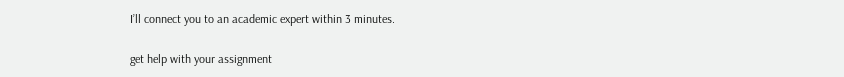I’ll connect you to an academic expert within 3 minutes.

get help with your assignment